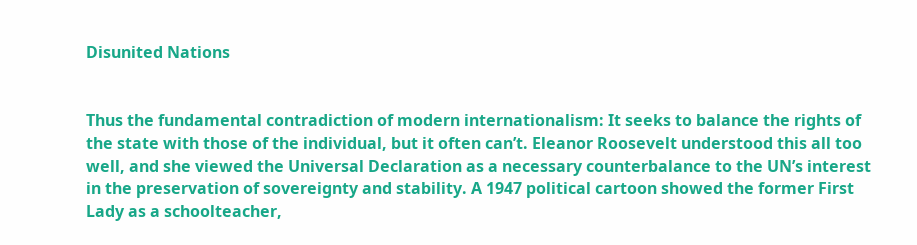Disunited Nations


Thus the fundamental contradiction of modern internationalism: It seeks to balance the rights of the state with those of the individual, but it often can’t. Eleanor Roosevelt understood this all too well, and she viewed the Universal Declaration as a necessary counterbalance to the UN’s interest in the preservation of sovereignty and stability. A 1947 political cartoon showed the former First Lady as a schoolteacher,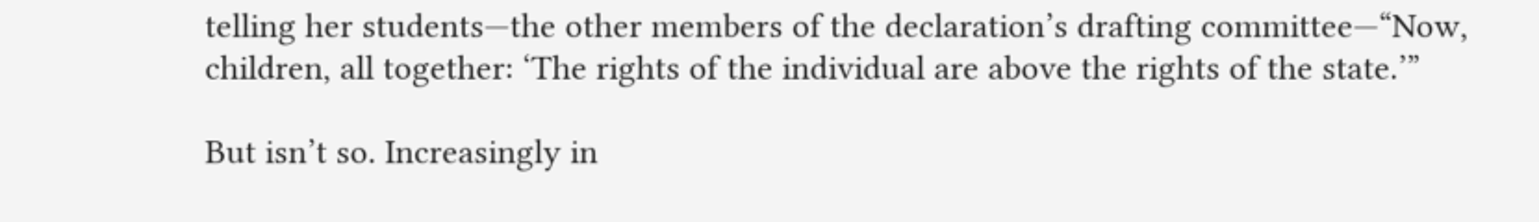telling her students—the other members of the declaration’s drafting committee—“Now, children, all together: ‘The rights of the individual are above the rights of the state.’”

But isn’t so. Increasingly in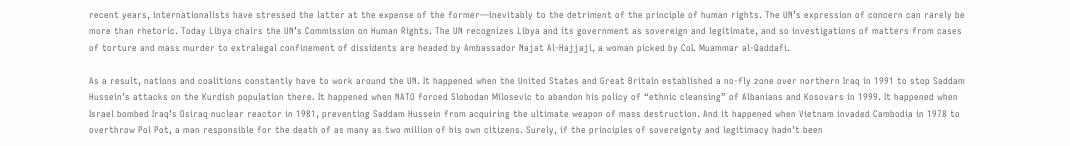recent years, internationalists have stressed the latter at the expense of the former—inevitably to the detriment of the principle of human rights. The UN’s expression of concern can rarely be more than rhetoric. Today Libya chairs the UN’s Commission on Human Rights. The UN recognizes Libya and its government as sovereign and legitimate, and so investigations of matters from cases of torture and mass murder to extralegal confinement of dissidents are headed by Ambassador Najat Al-Hajjaji, a woman picked by CoI. Muammar al-Qaddafi.

As a result, nations and coalitions constantly have to work around the UN. It happened when the United States and Great Britain established a no-fly zone over northern Iraq in 1991 to stop Saddam Hussein’s attacks on the Kurdish population there. It happened when NATO forced Slobodan Milosevic to abandon his policy of “ethnic cleansing” of Albanians and Kosovars in 1999. It happened when Israel bombed Iraq’s Osiraq nuclear reactor in 1981, preventing Saddam Hussein from acquiring the ultimate weapon of mass destruction. And it happened when Vietnam invaded Cambodia in 1978 to overthrow Pol Pot, a man responsible for the death of as many as two million of his own citizens. Surely, if the principles of sovereignty and legitimacy hadn’t been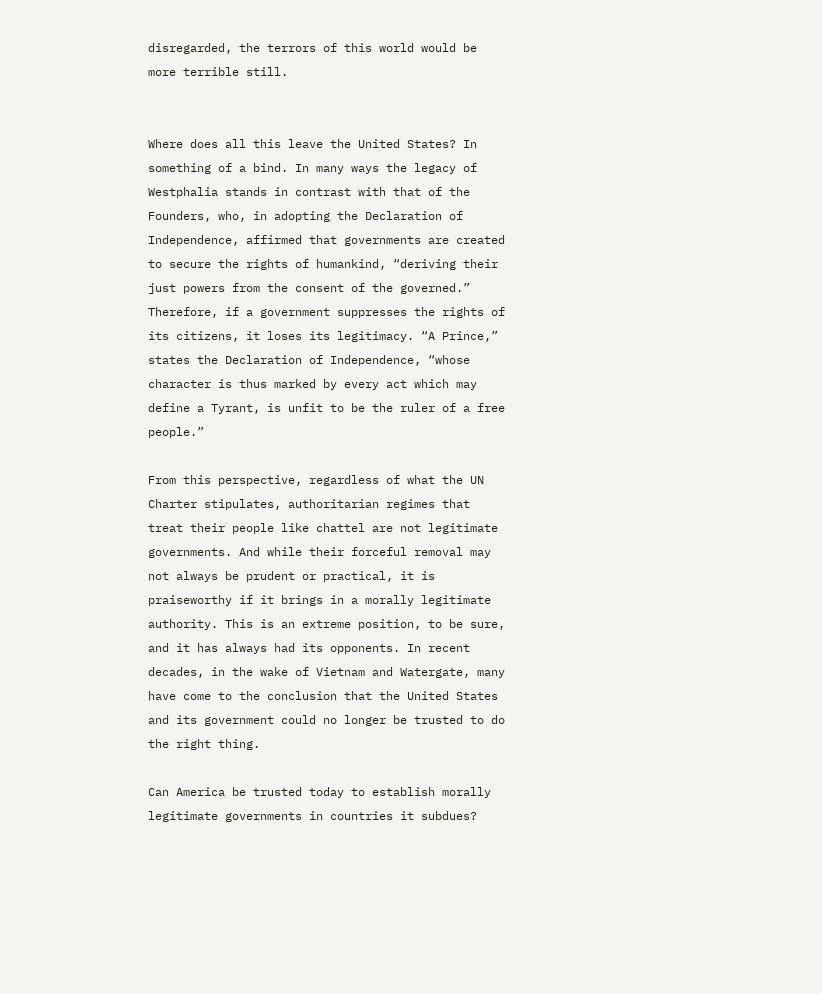disregarded, the terrors of this world would be more terrible still.


Where does all this leave the United States? In something of a bind. In many ways the legacy of Westphalia stands in contrast with that of the Founders, who, in adopting the Declaration of Independence, affirmed that governments are created to secure the rights of humankind, “deriving their just powers from the consent of the governed.” Therefore, if a government suppresses the rights of its citizens, it loses its legitimacy. “A Prince,” states the Declaration of Independence, “whose character is thus marked by every act which may define a Tyrant, is unfit to be the ruler of a free people.”

From this perspective, regardless of what the UN Charter stipulates, authoritarian regimes that treat their people like chattel are not legitimate governments. And while their forceful removal may not always be prudent or practical, it is praiseworthy if it brings in a morally legitimate authority. This is an extreme position, to be sure, and it has always had its opponents. In recent decades, in the wake of Vietnam and Watergate, many have come to the conclusion that the United States and its government could no longer be trusted to do the right thing.

Can America be trusted today to establish morally legitimate governments in countries it subdues?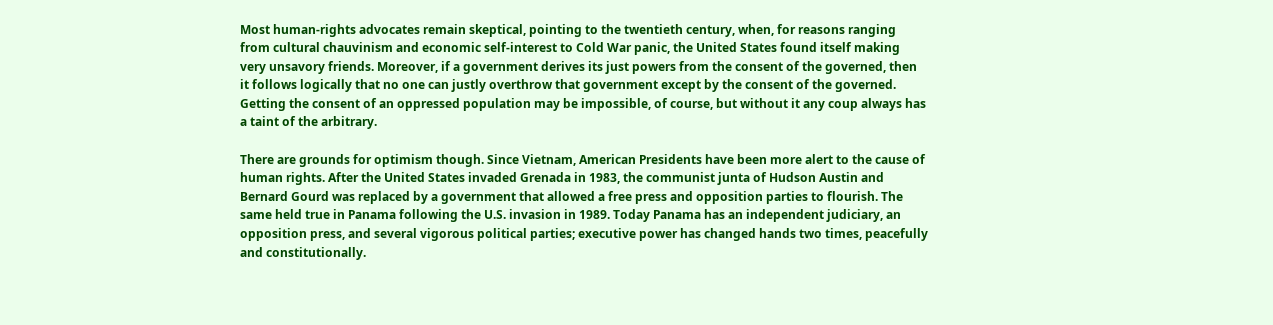Most human-rights advocates remain skeptical, pointing to the twentieth century, when, for reasons ranging from cultural chauvinism and economic self-interest to Cold War panic, the United States found itself making very unsavory friends. Moreover, if a government derives its just powers from the consent of the governed, then it follows logically that no one can justly overthrow that government except by the consent of the governed. Getting the consent of an oppressed population may be impossible, of course, but without it any coup always has a taint of the arbitrary.

There are grounds for optimism though. Since Vietnam, American Presidents have been more alert to the cause of human rights. After the United States invaded Grenada in 1983, the communist junta of Hudson Austin and Bernard Gourd was replaced by a government that allowed a free press and opposition parties to flourish. The same held true in Panama following the U.S. invasion in 1989. Today Panama has an independent judiciary, an opposition press, and several vigorous political parties; executive power has changed hands two times, peacefully and constitutionally.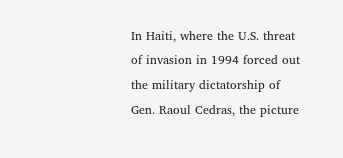In Haiti, where the U.S. threat of invasion in 1994 forced out the military dictatorship of Gen. Raoul Cedras, the picture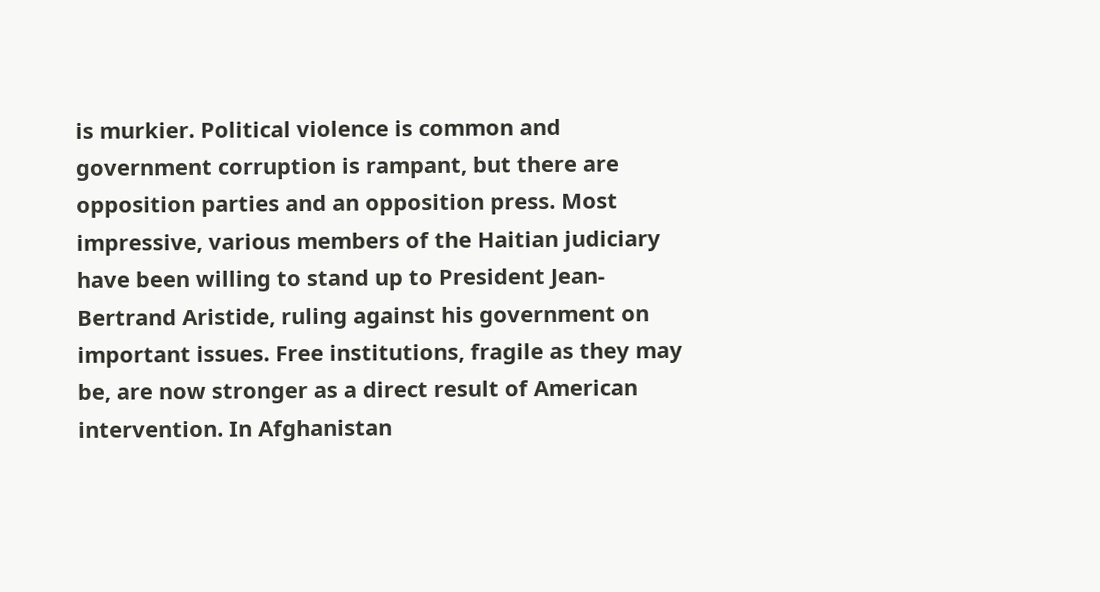is murkier. Political violence is common and government corruption is rampant, but there are opposition parties and an opposition press. Most impressive, various members of the Haitian judiciary have been willing to stand up to President Jean-Bertrand Aristide, ruling against his government on important issues. Free institutions, fragile as they may be, are now stronger as a direct result of American intervention. In Afghanistan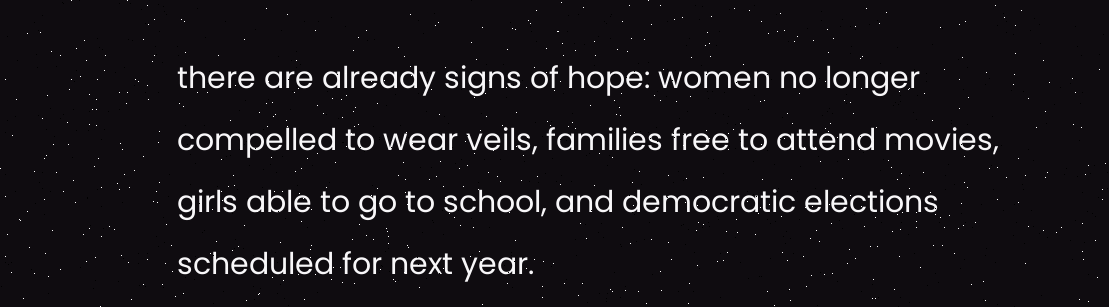there are already signs of hope: women no longer compelled to wear veils, families free to attend movies, girls able to go to school, and democratic elections scheduled for next year.